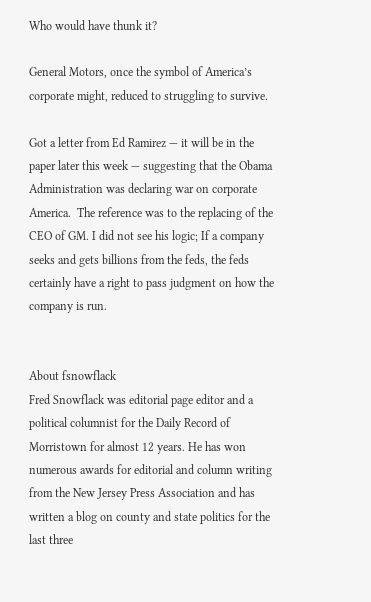Who would have thunk it?

General Motors, once the symbol of America’s corporate might, reduced to struggling to survive.

Got a letter from Ed Ramirez — it will be in the paper later this week — suggesting that the Obama Administration was declaring war on corporate America.  The reference was to the replacing of the CEO of GM. I did not see his logic; If a company seeks and gets billions from the feds, the feds certainly have a right to pass judgment on how the company is run.


About fsnowflack
Fred Snowflack was editorial page editor and a political columnist for the Daily Record of Morristown for almost 12 years. He has won numerous awards for editorial and column writing from the New Jersey Press Association and has written a blog on county and state politics for the last three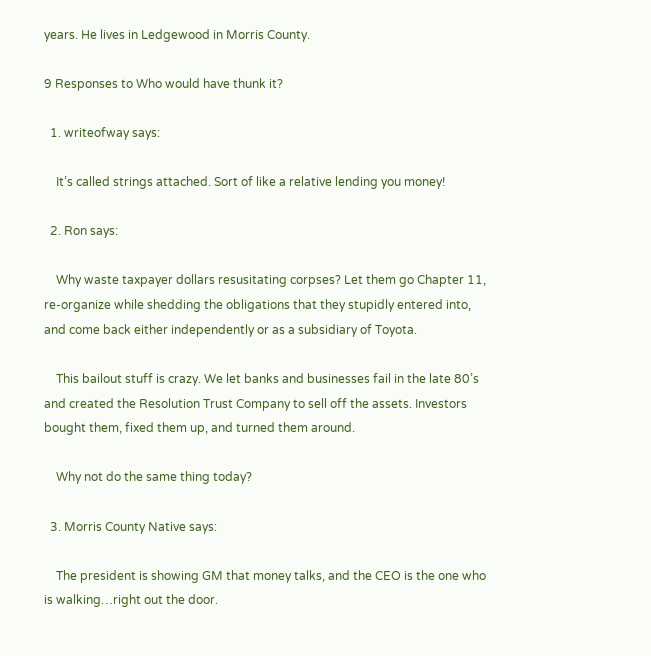years. He lives in Ledgewood in Morris County.

9 Responses to Who would have thunk it?

  1. writeofway says:

    It’s called strings attached. Sort of like a relative lending you money!

  2. Ron says:

    Why waste taxpayer dollars resusitating corpses? Let them go Chapter 11, re-organize while shedding the obligations that they stupidly entered into, and come back either independently or as a subsidiary of Toyota.

    This bailout stuff is crazy. We let banks and businesses fail in the late 80’s and created the Resolution Trust Company to sell off the assets. Investors bought them, fixed them up, and turned them around.

    Why not do the same thing today?

  3. Morris County Native says:

    The president is showing GM that money talks, and the CEO is the one who is walking…right out the door.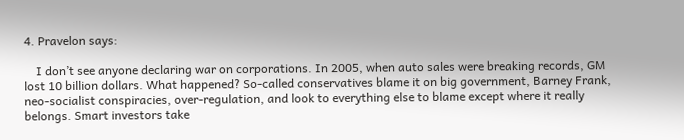4. Pravelon says:

    I don’t see anyone declaring war on corporations. In 2005, when auto sales were breaking records, GM lost 10 billion dollars. What happened? So-called conservatives blame it on big government, Barney Frank, neo-socialist conspiracies, over-regulation, and look to everything else to blame except where it really belongs. Smart investors take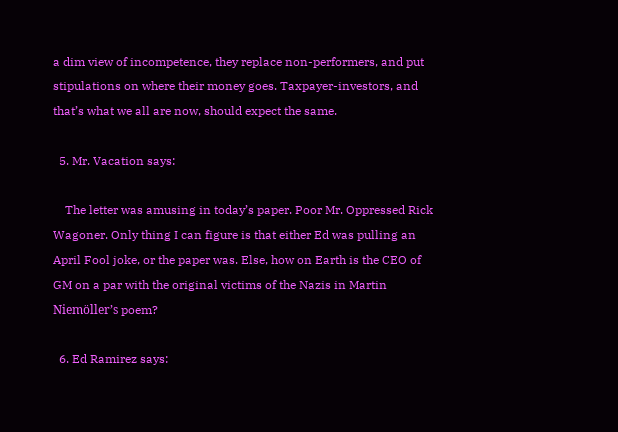a dim view of incompetence, they replace non-performers, and put stipulations on where their money goes. Taxpayer-investors, and that’s what we all are now, should expect the same.

  5. Mr. Vacation says:

    The letter was amusing in today’s paper. Poor Mr. Oppressed Rick Wagoner. Only thing I can figure is that either Ed was pulling an April Fool joke, or the paper was. Else, how on Earth is the CEO of GM on a par with the original victims of the Nazis in Martin Niemöller’s poem?

  6. Ed Ramirez says: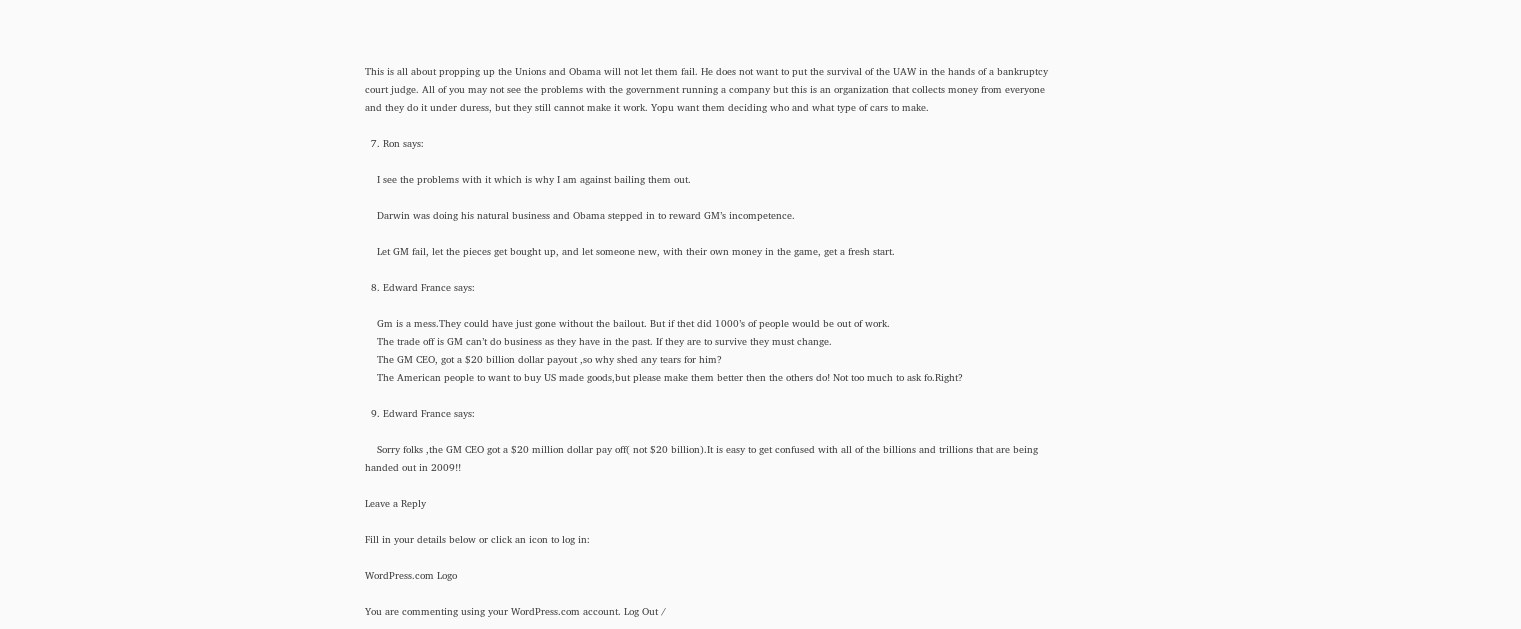This is all about propping up the Unions and Obama will not let them fail. He does not want to put the survival of the UAW in the hands of a bankruptcy court judge. All of you may not see the problems with the government running a company but this is an organization that collects money from everyone and they do it under duress, but they still cannot make it work. Yopu want them deciding who and what type of cars to make.

  7. Ron says:

    I see the problems with it which is why I am against bailing them out.

    Darwin was doing his natural business and Obama stepped in to reward GM’s incompetence.

    Let GM fail, let the pieces get bought up, and let someone new, with their own money in the game, get a fresh start.

  8. Edward France says:

    Gm is a mess.They could have just gone without the bailout. But if thet did 1000’s of people would be out of work.
    The trade off is GM can’t do business as they have in the past. If they are to survive they must change.
    The GM CEO, got a $20 billion dollar payout ,so why shed any tears for him?
    The American people to want to buy US made goods,but please make them better then the others do! Not too much to ask fo.Right?

  9. Edward France says:

    Sorry folks ,the GM CEO got a $20 million dollar pay off( not $20 billion).It is easy to get confused with all of the billions and trillions that are being handed out in 2009!!

Leave a Reply

Fill in your details below or click an icon to log in:

WordPress.com Logo

You are commenting using your WordPress.com account. Log Out /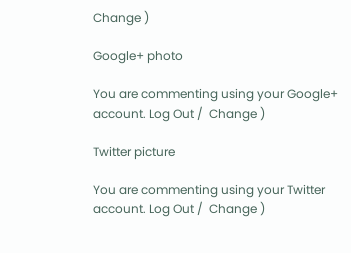Change )

Google+ photo

You are commenting using your Google+ account. Log Out /  Change )

Twitter picture

You are commenting using your Twitter account. Log Out /  Change )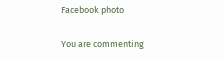Facebook photo

You are commenting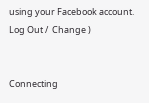using your Facebook account. Log Out /  Change )


Connecting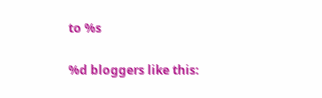to %s

%d bloggers like this: